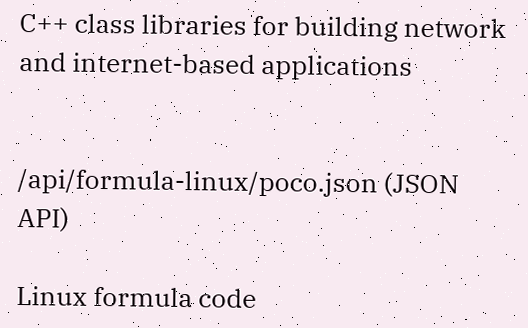C++ class libraries for building network and internet-based applications


/api/formula-linux/poco.json (JSON API)

Linux formula code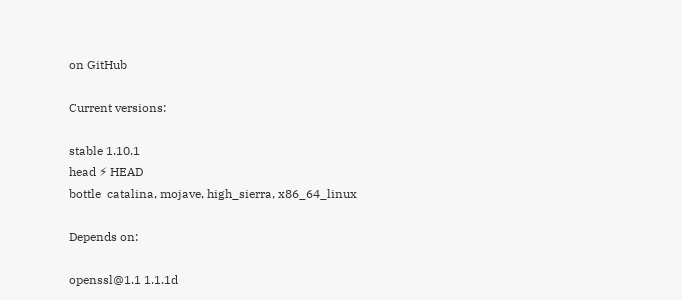on GitHub

Current versions:

stable 1.10.1
head ⚡ HEAD
bottle  catalina, mojave, high_sierra, x86_64_linux

Depends on:

openssl@1.1 1.1.1d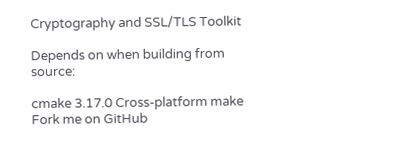Cryptography and SSL/TLS Toolkit

Depends on when building from source:

cmake 3.17.0 Cross-platform make
Fork me on GitHub